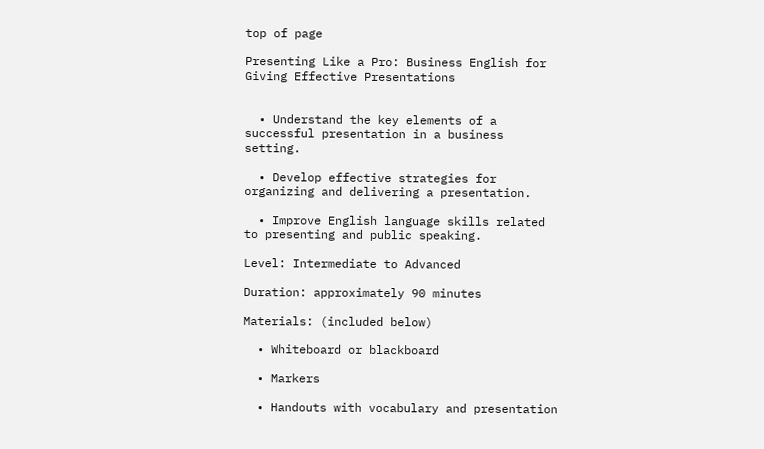top of page

Presenting Like a Pro: Business English for Giving Effective Presentations


  • Understand the key elements of a successful presentation in a business setting.

  • Develop effective strategies for organizing and delivering a presentation.

  • Improve English language skills related to presenting and public speaking.

Level: Intermediate to Advanced

Duration: approximately 90 minutes

Materials: (included below)

  • Whiteboard or blackboard

  • Markers

  • Handouts with vocabulary and presentation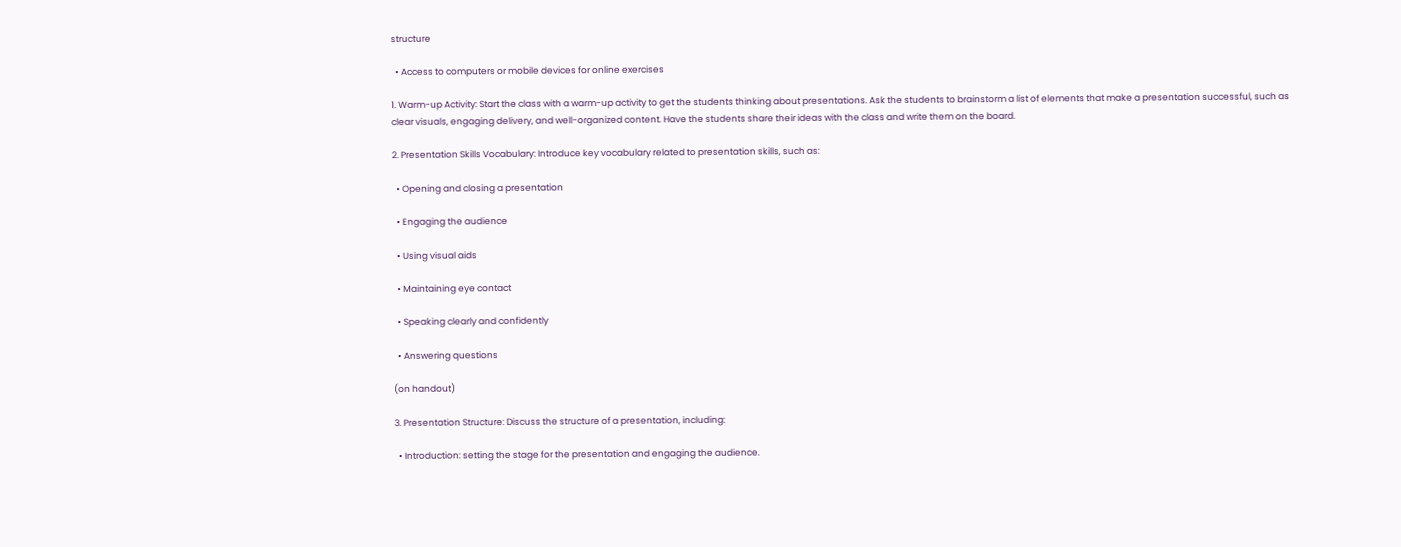structure

  • Access to computers or mobile devices for online exercises

1. Warm-up Activity: Start the class with a warm-up activity to get the students thinking about presentations. Ask the students to brainstorm a list of elements that make a presentation successful, such as clear visuals, engaging delivery, and well-organized content. Have the students share their ideas with the class and write them on the board.

2. Presentation Skills Vocabulary: Introduce key vocabulary related to presentation skills, such as:

  • Opening and closing a presentation

  • Engaging the audience

  • Using visual aids

  • Maintaining eye contact

  • Speaking clearly and confidently

  • Answering questions

(on handout)

3. Presentation Structure: Discuss the structure of a presentation, including:

  • Introduction: setting the stage for the presentation and engaging the audience.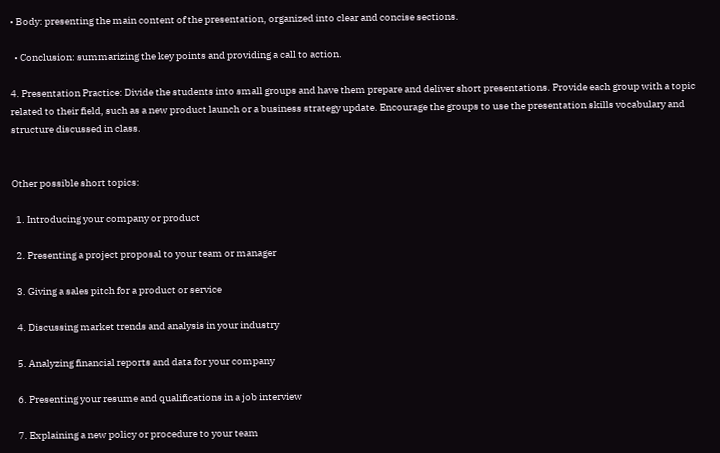• Body: presenting the main content of the presentation, organized into clear and concise sections.

  • Conclusion: summarizing the key points and providing a call to action.

4. Presentation Practice: Divide the students into small groups and have them prepare and deliver short presentations. Provide each group with a topic related to their field, such as a new product launch or a business strategy update. Encourage the groups to use the presentation skills vocabulary and structure discussed in class.


Other possible short topics:

  1. Introducing your company or product

  2. Presenting a project proposal to your team or manager

  3. Giving a sales pitch for a product or service

  4. Discussing market trends and analysis in your industry

  5. Analyzing financial reports and data for your company

  6. Presenting your resume and qualifications in a job interview

  7. Explaining a new policy or procedure to your team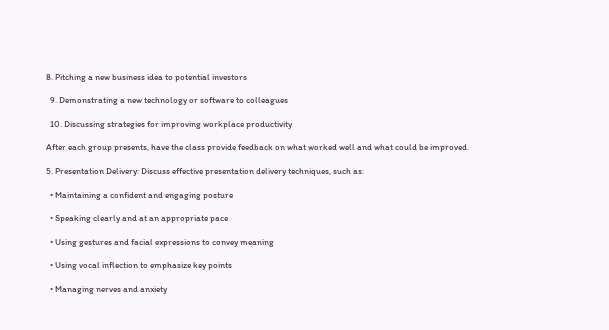8. Pitching a new business idea to potential investors

  9. Demonstrating a new technology or software to colleagues

  10. Discussing strategies for improving workplace productivity

After each group presents, have the class provide feedback on what worked well and what could be improved.

5. Presentation Delivery: Discuss effective presentation delivery techniques, such as:

  • Maintaining a confident and engaging posture

  • Speaking clearly and at an appropriate pace

  • Using gestures and facial expressions to convey meaning

  • Using vocal inflection to emphasize key points

  • Managing nerves and anxiety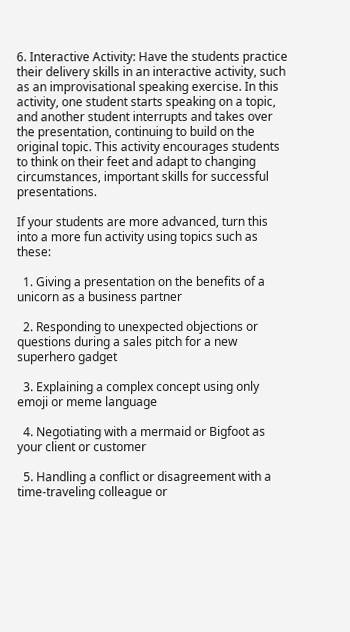6. Interactive Activity: Have the students practice their delivery skills in an interactive activity, such as an improvisational speaking exercise. In this activity, one student starts speaking on a topic, and another student interrupts and takes over the presentation, continuing to build on the original topic. This activity encourages students to think on their feet and adapt to changing circumstances, important skills for successful presentations.

If your students are more advanced, turn this into a more fun activity using topics such as these:

  1. Giving a presentation on the benefits of a unicorn as a business partner

  2. Responding to unexpected objections or questions during a sales pitch for a new superhero gadget

  3. Explaining a complex concept using only emoji or meme language

  4. Negotiating with a mermaid or Bigfoot as your client or customer

  5. Handling a conflict or disagreement with a time-traveling colleague or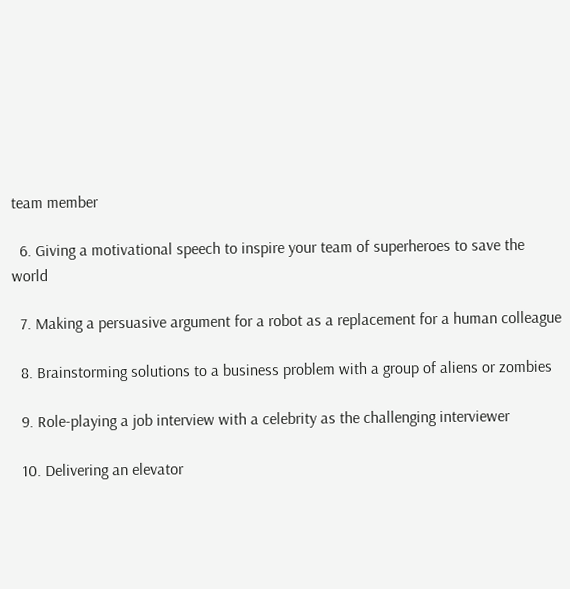team member

  6. Giving a motivational speech to inspire your team of superheroes to save the world

  7. Making a persuasive argument for a robot as a replacement for a human colleague

  8. Brainstorming solutions to a business problem with a group of aliens or zombies

  9. Role-playing a job interview with a celebrity as the challenging interviewer

  10. Delivering an elevator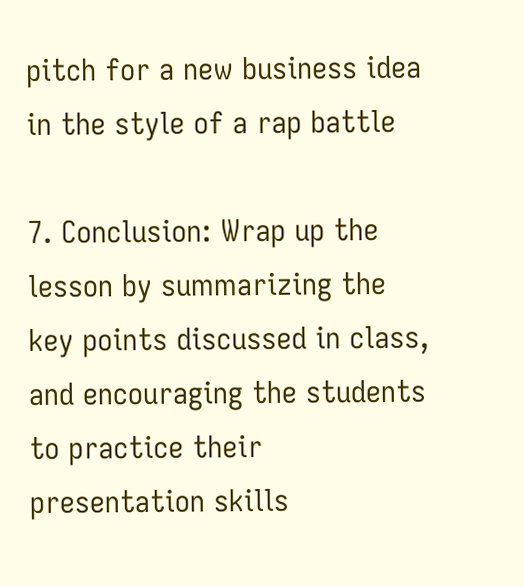pitch for a new business idea in the style of a rap battle

7. Conclusion: Wrap up the lesson by summarizing the key points discussed in class, and encouraging the students to practice their presentation skills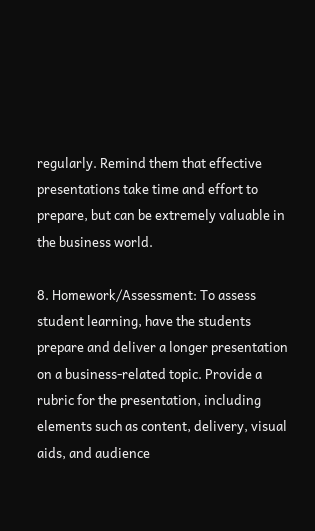regularly. Remind them that effective presentations take time and effort to prepare, but can be extremely valuable in the business world.

8. Homework/Assessment: To assess student learning, have the students prepare and deliver a longer presentation on a business-related topic. Provide a rubric for the presentation, including elements such as content, delivery, visual aids, and audience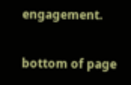engagement.

bottom of page